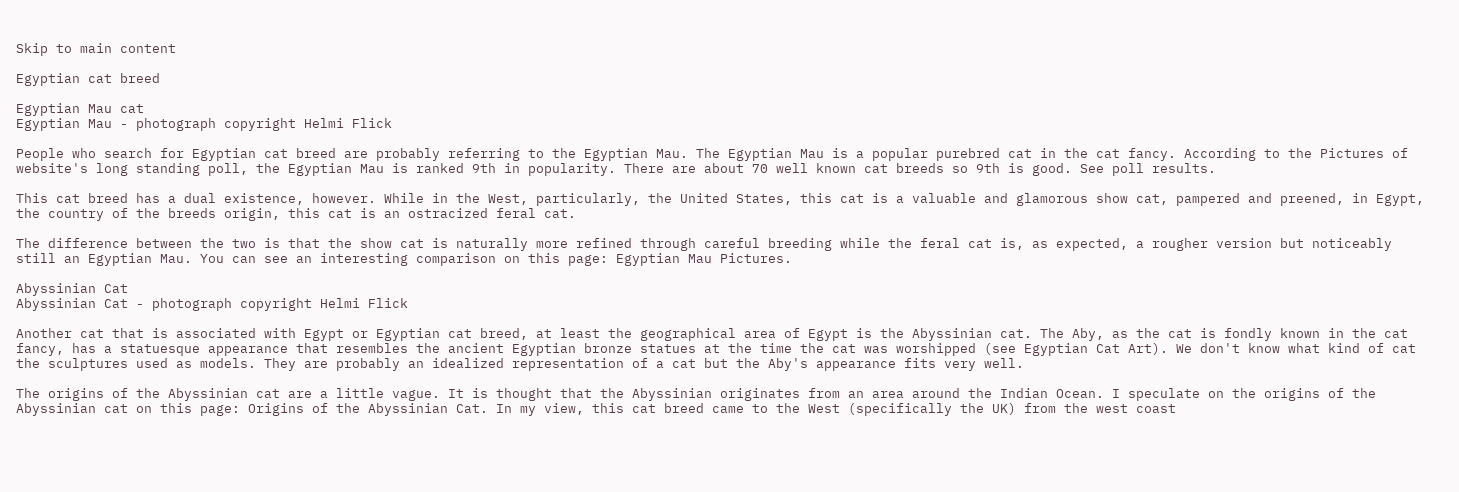Skip to main content

Egyptian cat breed

Egyptian Mau cat
Egyptian Mau - photograph copyright Helmi Flick

People who search for Egyptian cat breed are probably referring to the Egyptian Mau. The Egyptian Mau is a popular purebred cat in the cat fancy. According to the Pictures of website's long standing poll, the Egyptian Mau is ranked 9th in popularity. There are about 70 well known cat breeds so 9th is good. See poll results.

This cat breed has a dual existence, however. While in the West, particularly, the United States, this cat is a valuable and glamorous show cat, pampered and preened, in Egypt, the country of the breeds origin, this cat is an ostracized feral cat.

The difference between the two is that the show cat is naturally more refined through careful breeding while the feral cat is, as expected, a rougher version but noticeably still an Egyptian Mau. You can see an interesting comparison on this page: Egyptian Mau Pictures.

Abyssinian Cat
Abyssinian Cat - photograph copyright Helmi Flick

Another cat that is associated with Egypt or Egyptian cat breed, at least the geographical area of Egypt is the Abyssinian cat. The Aby, as the cat is fondly known in the cat fancy, has a statuesque appearance that resembles the ancient Egyptian bronze statues at the time the cat was worshipped (see Egyptian Cat Art). We don't know what kind of cat the sculptures used as models. They are probably an idealized representation of a cat but the Aby's appearance fits very well.

The origins of the Abyssinian cat are a little vague. It is thought that the Abyssinian originates from an area around the Indian Ocean. I speculate on the origins of the Abyssinian cat on this page: Origins of the Abyssinian Cat. In my view, this cat breed came to the West (specifically the UK) from the west coast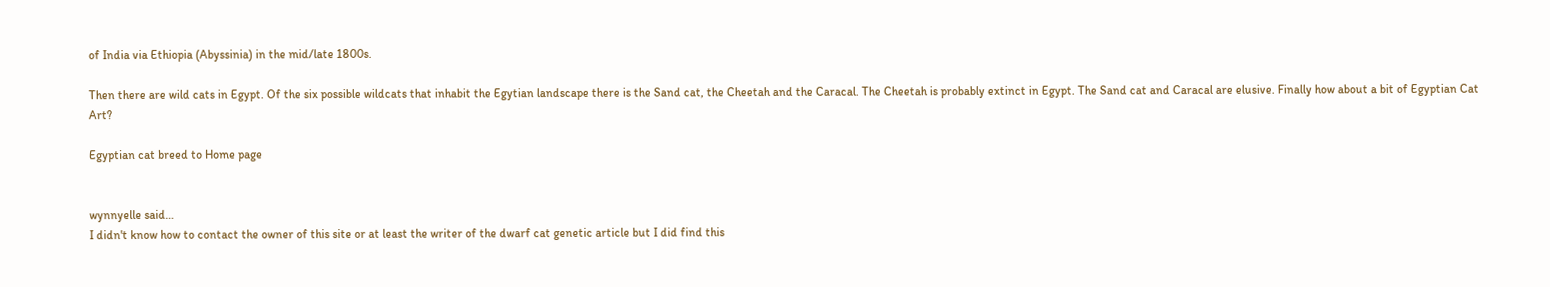of India via Ethiopia (Abyssinia) in the mid/late 1800s.

Then there are wild cats in Egypt. Of the six possible wildcats that inhabit the Egytian landscape there is the Sand cat, the Cheetah and the Caracal. The Cheetah is probably extinct in Egypt. The Sand cat and Caracal are elusive. Finally how about a bit of Egyptian Cat Art?

Egyptian cat breed to Home page


wynnyelle said…
I didn't know how to contact the owner of this site or at least the writer of the dwarf cat genetic article but I did find this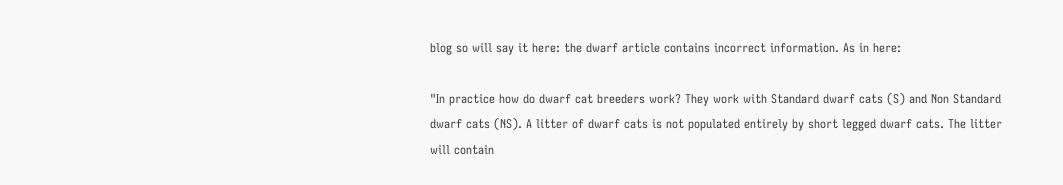blog so will say it here: the dwarf article contains incorrect information. As in here:

"In practice how do dwarf cat breeders work? They work with Standard dwarf cats (S) and Non Standard dwarf cats (NS). A litter of dwarf cats is not populated entirely by short legged dwarf cats. The litter will contain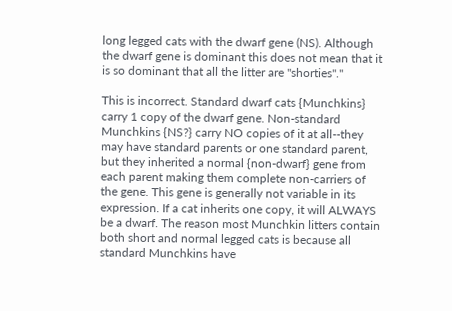long legged cats with the dwarf gene (NS). Although the dwarf gene is dominant this does not mean that it is so dominant that all the litter are "shorties"."

This is incorrect. Standard dwarf cats {Munchkins} carry 1 copy of the dwarf gene. Non-standard Munchkins {NS?} carry NO copies of it at all--they may have standard parents or one standard parent, but they inherited a normal {non-dwarf} gene from each parent making them complete non-carriers of the gene. This gene is generally not variable in its expression. If a cat inherits one copy, it will ALWAYS be a dwarf. The reason most Munchkin litters contain both short and normal legged cats is because all standard Munchkins have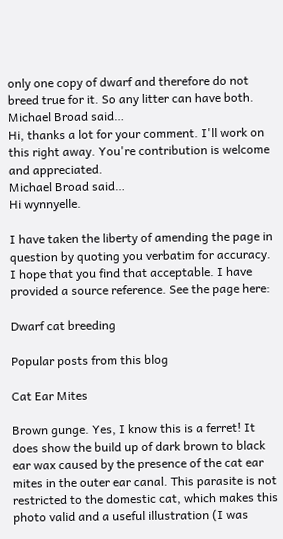only one copy of dwarf and therefore do not breed true for it. So any litter can have both.
Michael Broad said…
Hi, thanks a lot for your comment. I'll work on this right away. You're contribution is welcome and appreciated.
Michael Broad said…
Hi wynnyelle.

I have taken the liberty of amending the page in question by quoting you verbatim for accuracy. I hope that you find that acceptable. I have provided a source reference. See the page here:

Dwarf cat breeding

Popular posts from this blog

Cat Ear Mites

Brown gunge. Yes, I know this is a ferret! It does show the build up of dark brown to black ear wax caused by the presence of the cat ear mites in the outer ear canal. This parasite is not restricted to the domestic cat, which makes this photo valid and a useful illustration (I was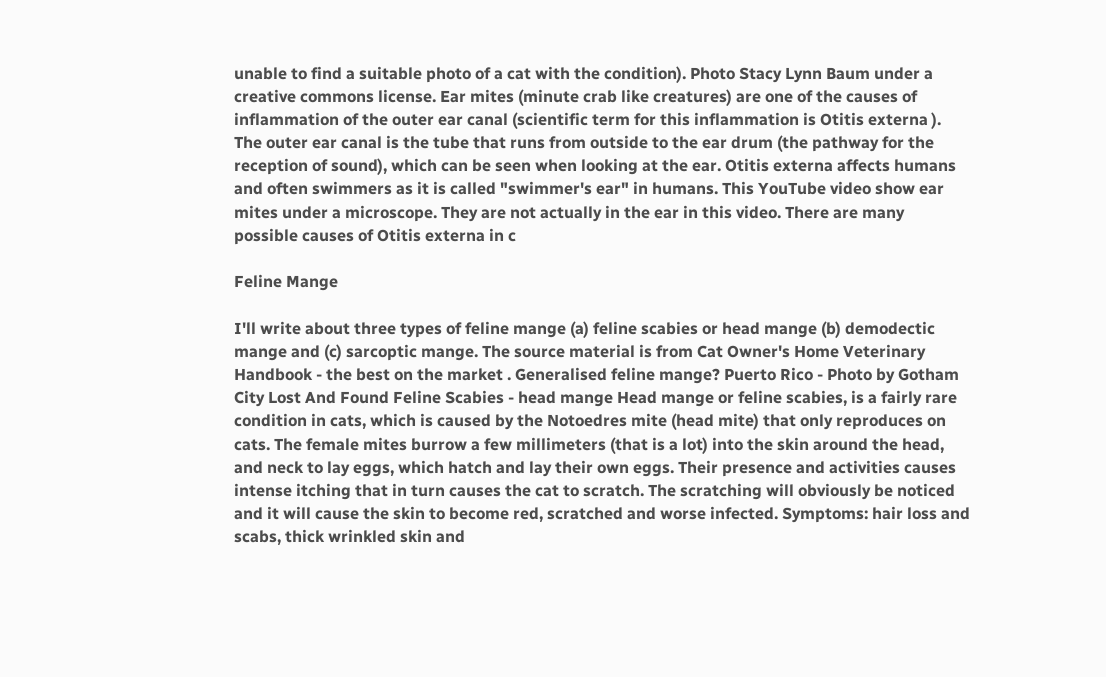unable to find a suitable photo of a cat with the condition). Photo Stacy Lynn Baum under a creative commons license. Ear mites (minute crab like creatures) are one of the causes of inflammation of the outer ear canal (scientific term for this inflammation is Otitis externa ). The outer ear canal is the tube that runs from outside to the ear drum (the pathway for the reception of sound), which can be seen when looking at the ear. Otitis externa affects humans and often swimmers as it is called "swimmer's ear" in humans. This YouTube video show ear mites under a microscope. They are not actually in the ear in this video. There are many possible causes of Otitis externa in c

Feline Mange

I'll write about three types of feline mange (a) feline scabies or head mange (b) demodectic mange and (c) sarcoptic mange. The source material is from Cat Owner's Home Veterinary Handbook - the best on the market . Generalised feline mange? Puerto Rico - Photo by Gotham City Lost And Found Feline Scabies - head mange Head mange or feline scabies, is a fairly rare condition in cats, which is caused by the Notoedres mite (head mite) that only reproduces on cats. The female mites burrow a few millimeters (that is a lot) into the skin around the head, and neck to lay eggs, which hatch and lay their own eggs. Their presence and activities causes intense itching that in turn causes the cat to scratch. The scratching will obviously be noticed and it will cause the skin to become red, scratched and worse infected. Symptoms: hair loss and scabs, thick wrinkled skin and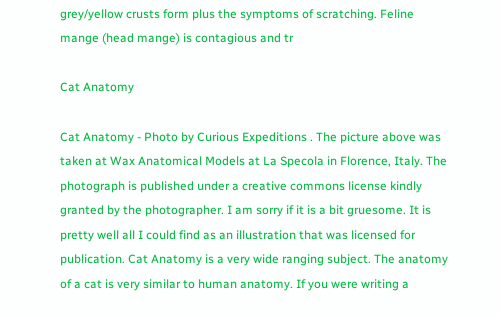grey/yellow crusts form plus the symptoms of scratching. Feline mange (head mange) is contagious and tr

Cat Anatomy

Cat Anatomy - Photo by Curious Expeditions . The picture above was taken at Wax Anatomical Models at La Specola in Florence, Italy. The photograph is published under a creative commons license kindly granted by the photographer. I am sorry if it is a bit gruesome. It is pretty well all I could find as an illustration that was licensed for publication. Cat Anatomy is a very wide ranging subject. The anatomy of a cat is very similar to human anatomy. If you were writing a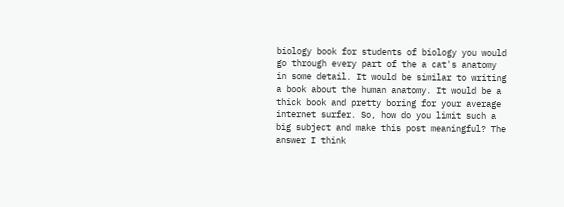biology book for students of biology you would go through every part of the a cat's anatomy in some detail. It would be similar to writing a book about the human anatomy. It would be a thick book and pretty boring for your average internet surfer. So, how do you limit such a big subject and make this post meaningful? The answer I think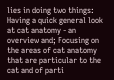lies in doing two things: Having a quick general look at cat anatomy - an overview and; Focusing on the areas of cat anatomy that are particular to the cat and of parti